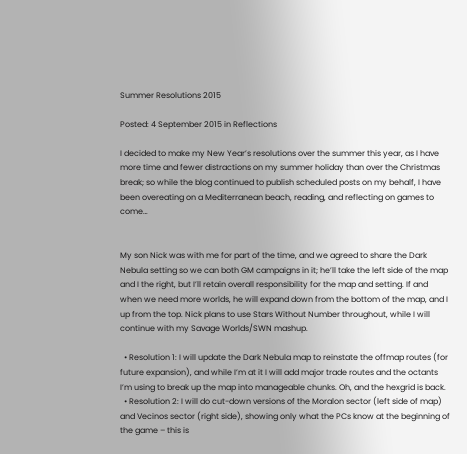Summer Resolutions 2015

Posted: 4 September 2015 in Reflections

I decided to make my New Year’s resolutions over the summer this year, as I have more time and fewer distractions on my summer holiday than over the Christmas break; so while the blog continued to publish scheduled posts on my behalf, I have been overeating on a Mediterranean beach, reading, and reflecting on games to come…


My son Nick was with me for part of the time, and we agreed to share the Dark Nebula setting so we can both GM campaigns in it; he’ll take the left side of the map and I the right, but I’ll retain overall responsibility for the map and setting. If and when we need more worlds, he will expand down from the bottom of the map, and I up from the top. Nick plans to use Stars Without Number throughout, while I will continue with my Savage Worlds/SWN mashup.

  • Resolution 1: I will update the Dark Nebula map to reinstate the offmap routes (for future expansion), and while I’m at it I will add major trade routes and the octants I’m using to break up the map into manageable chunks. Oh, and the hexgrid is back.
  • Resolution 2: I will do cut-down versions of the Moralon sector (left side of map) and Vecinos sector (right side), showing only what the PCs know at the beginning of the game – this is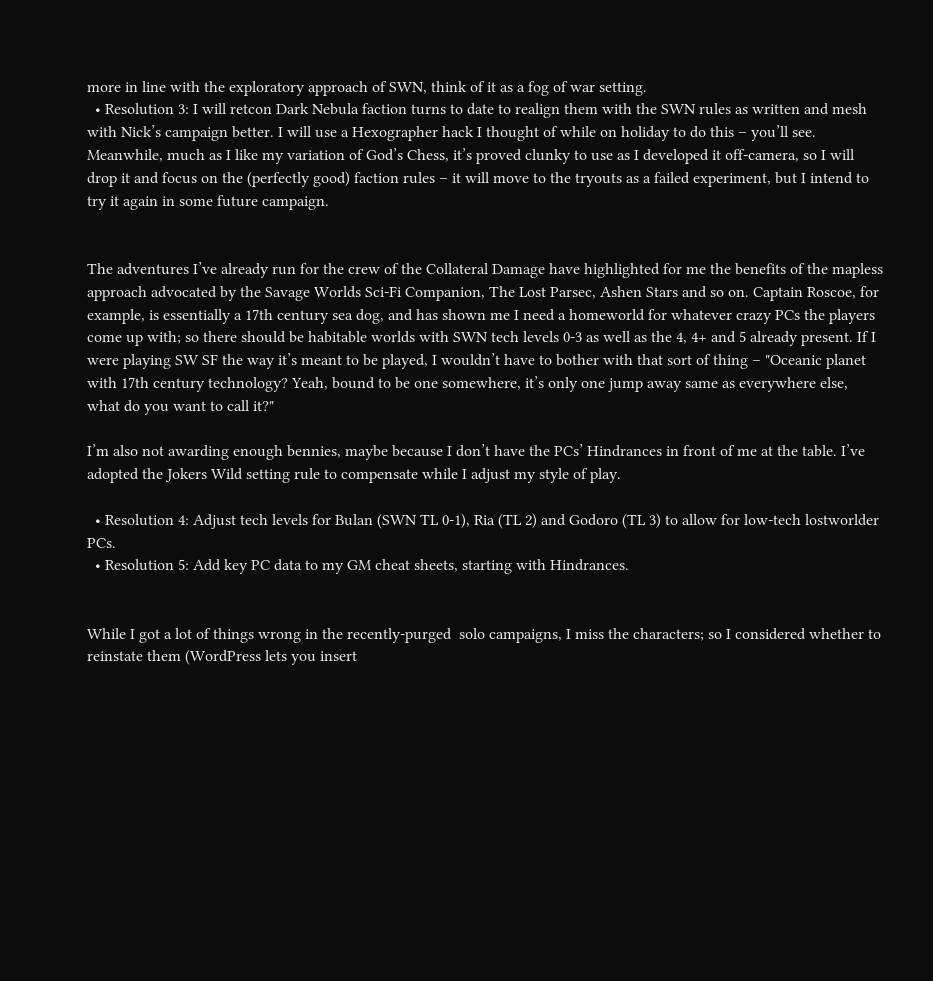more in line with the exploratory approach of SWN, think of it as a fog of war setting.
  • Resolution 3: I will retcon Dark Nebula faction turns to date to realign them with the SWN rules as written and mesh with Nick’s campaign better. I will use a Hexographer hack I thought of while on holiday to do this – you’ll see. Meanwhile, much as I like my variation of God’s Chess, it’s proved clunky to use as I developed it off-camera, so I will drop it and focus on the (perfectly good) faction rules – it will move to the tryouts as a failed experiment, but I intend to try it again in some future campaign.


The adventures I’ve already run for the crew of the Collateral Damage have highlighted for me the benefits of the mapless approach advocated by the Savage Worlds Sci-Fi Companion, The Lost Parsec, Ashen Stars and so on. Captain Roscoe, for example, is essentially a 17th century sea dog, and has shown me I need a homeworld for whatever crazy PCs the players come up with; so there should be habitable worlds with SWN tech levels 0-3 as well as the 4, 4+ and 5 already present. If I were playing SW SF the way it’s meant to be played, I wouldn’t have to bother with that sort of thing – "Oceanic planet with 17th century technology? Yeah, bound to be one somewhere, it’s only one jump away same as everywhere else, what do you want to call it?"

I’m also not awarding enough bennies, maybe because I don’t have the PCs’ Hindrances in front of me at the table. I’ve adopted the Jokers Wild setting rule to compensate while I adjust my style of play.

  • Resolution 4: Adjust tech levels for Bulan (SWN TL 0-1), Ria (TL 2) and Godoro (TL 3) to allow for low-tech lostworlder PCs.
  • Resolution 5: Add key PC data to my GM cheat sheets, starting with Hindrances.


While I got a lot of things wrong in the recently-purged  solo campaigns, I miss the characters; so I considered whether to reinstate them (WordPress lets you insert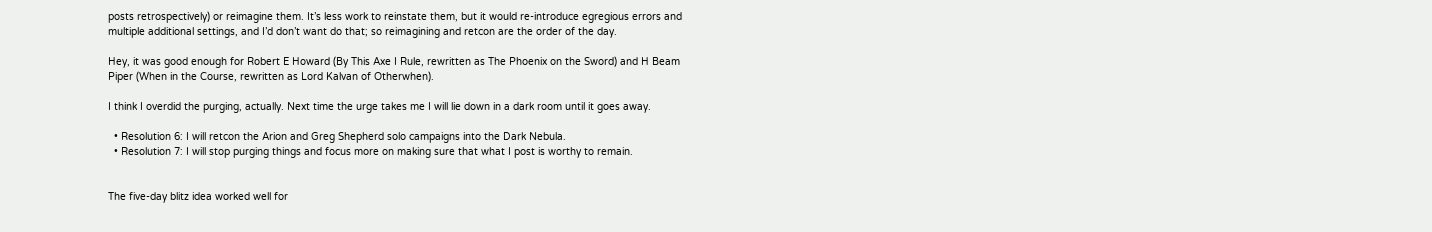posts retrospectively) or reimagine them. It’s less work to reinstate them, but it would re-introduce egregious errors and multiple additional settings, and I’d don’t want do that; so reimagining and retcon are the order of the day.

Hey, it was good enough for Robert E Howard (By This Axe I Rule, rewritten as The Phoenix on the Sword) and H Beam Piper (When in the Course, rewritten as Lord Kalvan of Otherwhen).

I think I overdid the purging, actually. Next time the urge takes me I will lie down in a dark room until it goes away.

  • Resolution 6: I will retcon the Arion and Greg Shepherd solo campaigns into the Dark Nebula.
  • Resolution 7: I will stop purging things and focus more on making sure that what I post is worthy to remain.


The five-day blitz idea worked well for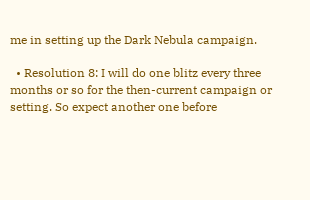me in setting up the Dark Nebula campaign.

  • Resolution 8: I will do one blitz every three months or so for the then-current campaign or setting. So expect another one before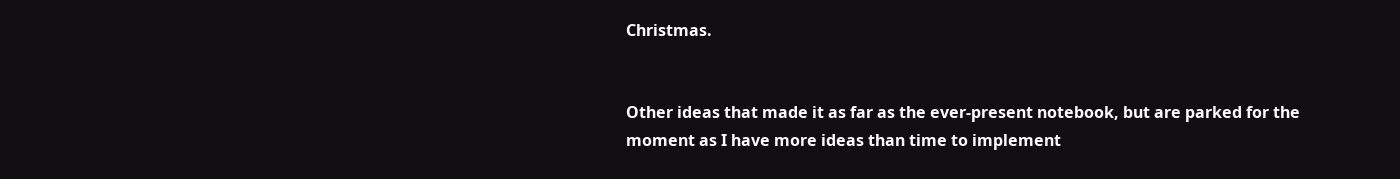Christmas.


Other ideas that made it as far as the ever-present notebook, but are parked for the moment as I have more ideas than time to implement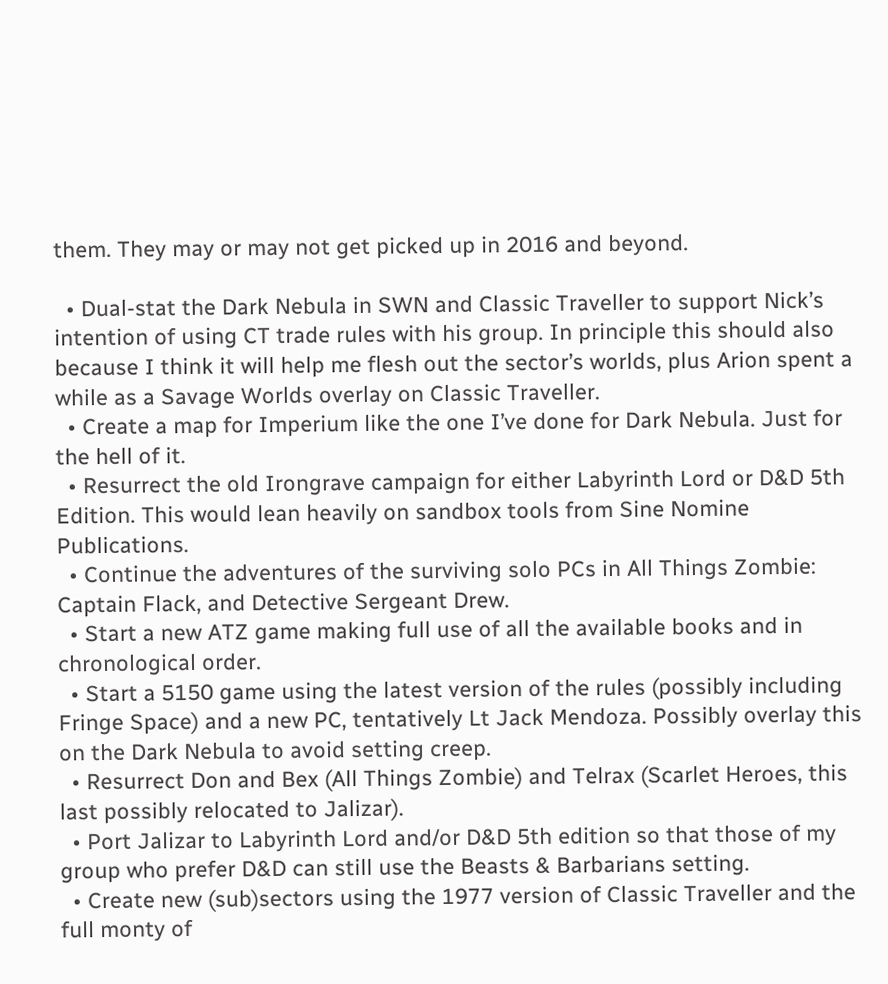them. They may or may not get picked up in 2016 and beyond.

  • Dual-stat the Dark Nebula in SWN and Classic Traveller to support Nick’s intention of using CT trade rules with his group. In principle this should also because I think it will help me flesh out the sector’s worlds, plus Arion spent a while as a Savage Worlds overlay on Classic Traveller.
  • Create a map for Imperium like the one I’ve done for Dark Nebula. Just for the hell of it.
  • Resurrect the old Irongrave campaign for either Labyrinth Lord or D&D 5th Edition. This would lean heavily on sandbox tools from Sine Nomine Publications.
  • Continue the adventures of the surviving solo PCs in All Things Zombie: Captain Flack, and Detective Sergeant Drew.
  • Start a new ATZ game making full use of all the available books and in chronological order.
  • Start a 5150 game using the latest version of the rules (possibly including Fringe Space) and a new PC, tentatively Lt Jack Mendoza. Possibly overlay this on the Dark Nebula to avoid setting creep.
  • Resurrect Don and Bex (All Things Zombie) and Telrax (Scarlet Heroes, this last possibly relocated to Jalizar).
  • Port Jalizar to Labyrinth Lord and/or D&D 5th edition so that those of my group who prefer D&D can still use the Beasts & Barbarians setting.
  • Create new (sub)sectors using the 1977 version of Classic Traveller and the full monty of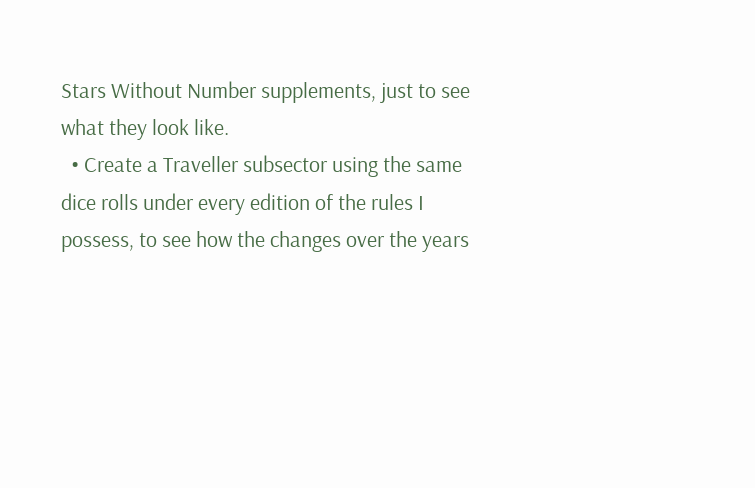Stars Without Number supplements, just to see what they look like.
  • Create a Traveller subsector using the same dice rolls under every edition of the rules I possess, to see how the changes over the years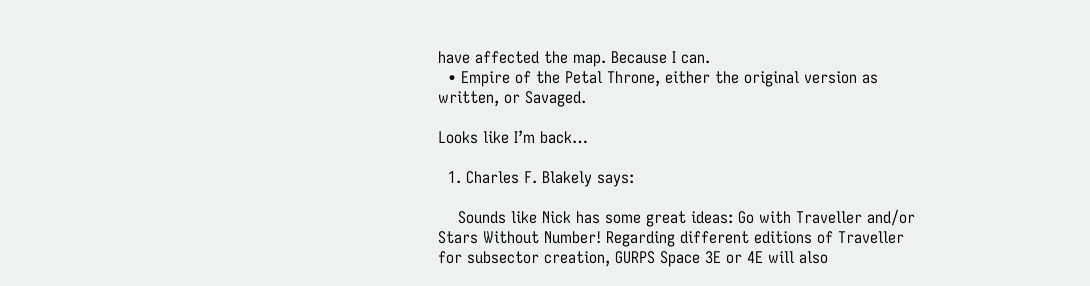have affected the map. Because I can.
  • Empire of the Petal Throne, either the original version as written, or Savaged.

Looks like I’m back…

  1. Charles F. Blakely says:

    Sounds like Nick has some great ideas: Go with Traveller and/or Stars Without Number! Regarding different editions of Traveller for subsector creation, GURPS Space 3E or 4E will also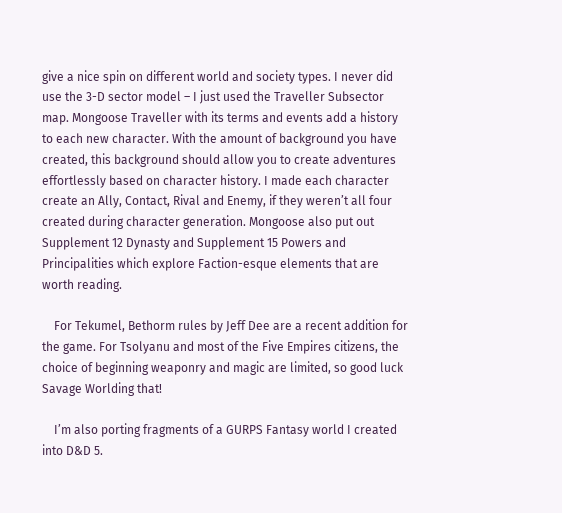give a nice spin on different world and society types. I never did use the 3-D sector model – I just used the Traveller Subsector map. Mongoose Traveller with its terms and events add a history to each new character. With the amount of background you have created, this background should allow you to create adventures effortlessly based on character history. I made each character create an Ally, Contact, Rival and Enemy, if they weren’t all four created during character generation. Mongoose also put out Supplement 12 Dynasty and Supplement 15 Powers and Principalities which explore Faction-esque elements that are worth reading.

    For Tekumel, Bethorm rules by Jeff Dee are a recent addition for the game. For Tsolyanu and most of the Five Empires citizens, the choice of beginning weaponry and magic are limited, so good luck Savage Worlding that!

    I’m also porting fragments of a GURPS Fantasy world I created into D&D 5.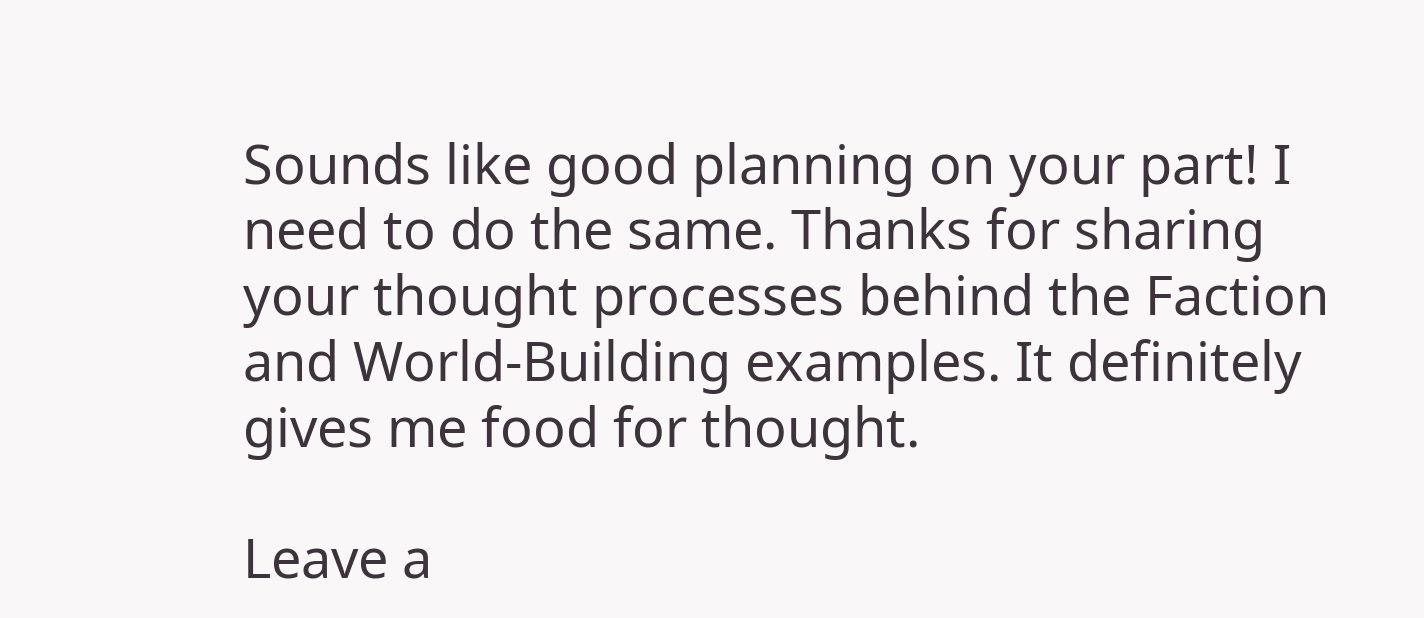Sounds like good planning on your part! I need to do the same. Thanks for sharing your thought processes behind the Faction and World-Building examples. It definitely gives me food for thought.

Leave a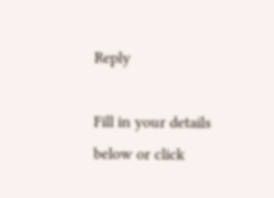Reply

Fill in your details below or click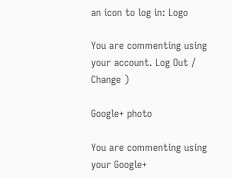an icon to log in: Logo

You are commenting using your account. Log Out /  Change )

Google+ photo

You are commenting using your Google+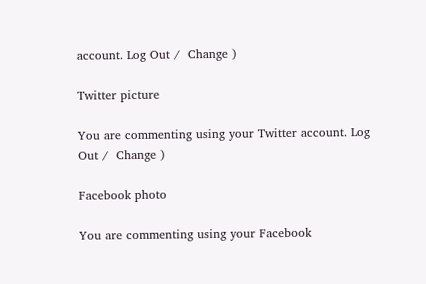account. Log Out /  Change )

Twitter picture

You are commenting using your Twitter account. Log Out /  Change )

Facebook photo

You are commenting using your Facebook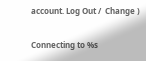account. Log Out /  Change )

Connecting to %s